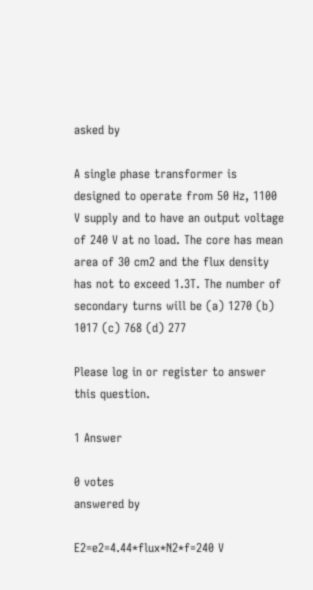asked by

A single phase transformer is designed to operate from 50 Hz, 1100 V supply and to have an output voltage of 240 V at no load. The core has mean area of 30 cm2 and the flux density has not to exceed 1.3T. The number of secondary turns will be (a) 1270 (b) 1017 (c) 768 (d) 277

Please log in or register to answer this question.

1 Answer

0 votes
answered by

E2=e2=4.44*flux*N2*f=240 V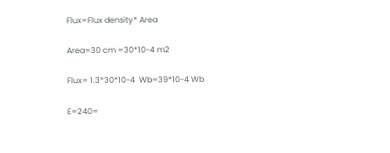Flux=Flux density* Area

Area=30 cm =30*10-4 m2

Flux= 1.3*30*10-4  Wb=39*10-4 Wb

E=240=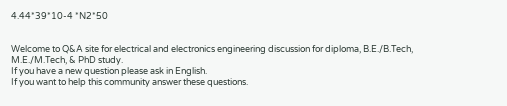4.44*39*10-4 *N2*50


Welcome to Q&A site for electrical and electronics engineering discussion for diploma, B.E./B.Tech, M.E./M.Tech, & PhD study.
If you have a new question please ask in English.
If you want to help this community answer these questions.